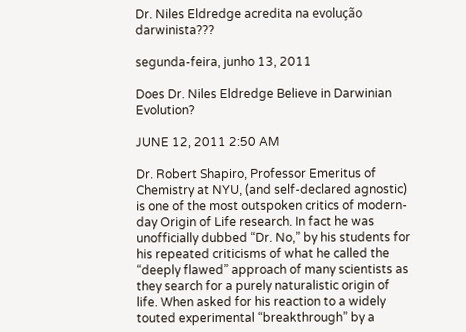Dr. Niles Eldredge acredita na evolução darwinista???

segunda-feira, junho 13, 2011

Does Dr. Niles Eldredge Believe in Darwinian Evolution?

JUNE 12, 2011 2:50 AM

Dr. Robert Shapiro, Professor Emeritus of Chemistry at NYU, (and self-declared agnostic) is one of the most outspoken critics of modern-day Origin of Life research. In fact he was unofficially dubbed “Dr. No,” by his students for his repeated criticisms of what he called the “deeply flawed” approach of many scientists as they search for a purely naturalistic origin of life. When asked for his reaction to a widely touted experimental “breakthrough” by a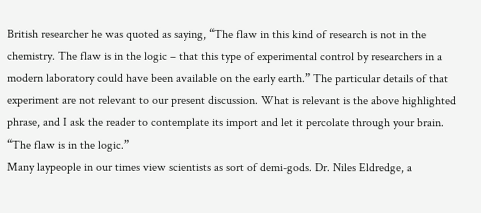British researcher he was quoted as saying, “The flaw in this kind of research is not in the chemistry. The flaw is in the logic – that this type of experimental control by researchers in a modern laboratory could have been available on the early earth.” The particular details of that experiment are not relevant to our present discussion. What is relevant is the above highlighted phrase, and I ask the reader to contemplate its import and let it percolate through your brain. “The flaw is in the logic.”
Many laypeople in our times view scientists as sort of demi-gods. Dr. Niles Eldredge, a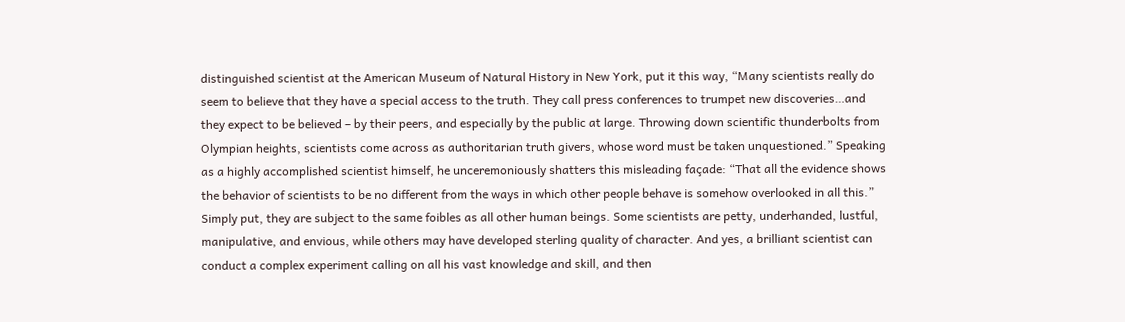distinguished scientist at the American Museum of Natural History in New York, put it this way, “Many scientists really do seem to believe that they have a special access to the truth. They call press conferences to trumpet new discoveries…and they expect to be believed – by their peers, and especially by the public at large. Throwing down scientific thunderbolts from Olympian heights, scientists come across as authoritarian truth givers, whose word must be taken unquestioned.” Speaking as a highly accomplished scientist himself, he unceremoniously shatters this misleading façade: “That all the evidence shows the behavior of scientists to be no different from the ways in which other people behave is somehow overlooked in all this.”
Simply put, they are subject to the same foibles as all other human beings. Some scientists are petty, underhanded, lustful, manipulative, and envious, while others may have developed sterling quality of character. And yes, a brilliant scientist can conduct a complex experiment calling on all his vast knowledge and skill, and then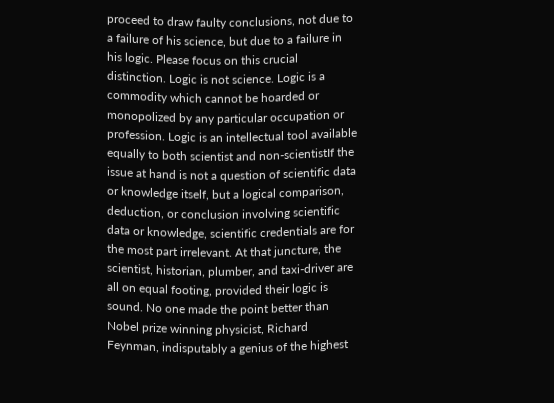proceed to draw faulty conclusions, not due to a failure of his science, but due to a failure in his logic. Please focus on this crucial distinction. Logic is not science. Logic is a commodity which cannot be hoarded or monopolized by any particular occupation or profession. Logic is an intellectual tool available equally to both scientist and non-scientistIf the issue at hand is not a question of scientific data or knowledge itself, but a logical comparison, deduction, or conclusion involving scientific data or knowledge, scientific credentials are for the most part irrelevant. At that juncture, the scientist, historian, plumber, and taxi-driver are all on equal footing, provided their logic is sound. No one made the point better than Nobel prize winning physicist, Richard Feynman, indisputably a genius of the highest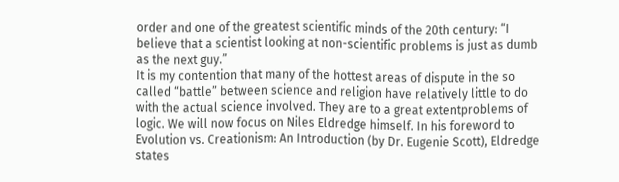order and one of the greatest scientific minds of the 20th century: “I believe that a scientist looking at non-scientific problems is just as dumb as the next guy.”
It is my contention that many of the hottest areas of dispute in the so called “battle” between science and religion have relatively little to do with the actual science involved. They are to a great extentproblems of logic. We will now focus on Niles Eldredge himself. In his foreword to Evolution vs. Creationism: An Introduction (by Dr. Eugenie Scott), Eldredge states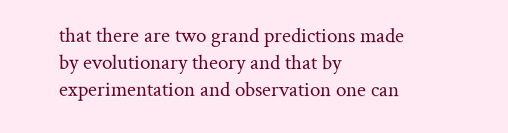that there are two grand predictions made by evolutionary theory and that by experimentation and observation one can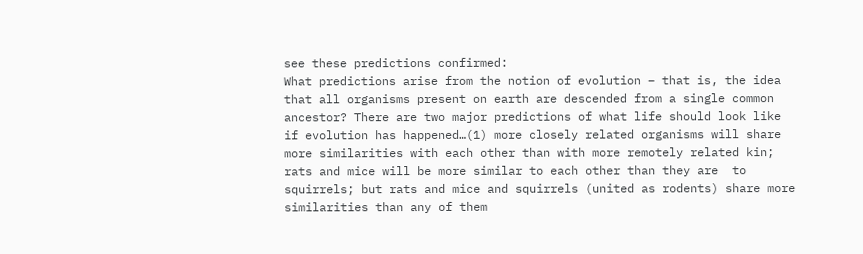see these predictions confirmed:
What predictions arise from the notion of evolution – that is, the idea that all organisms present on earth are descended from a single common ancestor? There are two major predictions of what life should look like if evolution has happened…(1) more closely related organisms will share more similarities with each other than with more remotely related kin; rats and mice will be more similar to each other than they are  to squirrels; but rats and mice and squirrels (united as rodents) share more similarities than any of them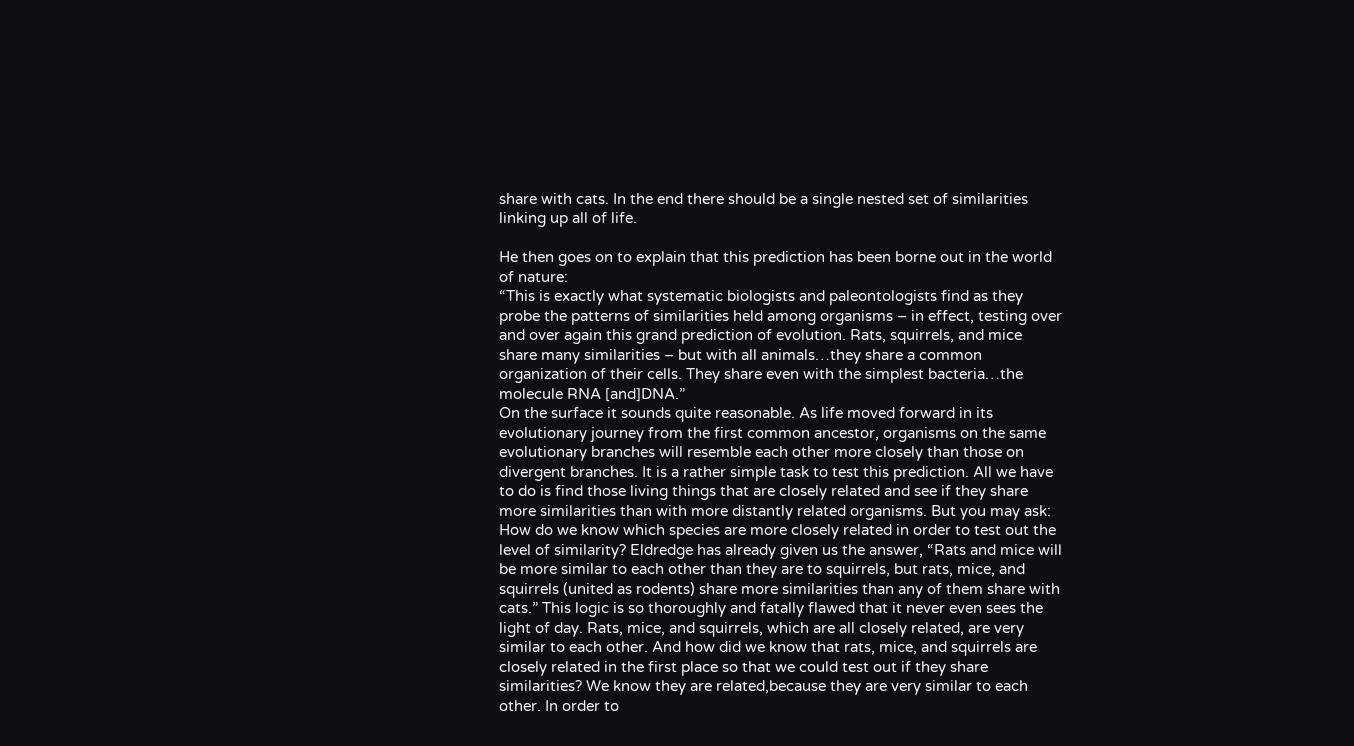share with cats. In the end there should be a single nested set of similarities linking up all of life.

He then goes on to explain that this prediction has been borne out in the world of nature:
“This is exactly what systematic biologists and paleontologists find as they probe the patterns of similarities held among organisms – in effect, testing over and over again this grand prediction of evolution. Rats, squirrels, and mice share many similarities – but with all animals…they share a common organization of their cells. They share even with the simplest bacteria…the molecule RNA [and]DNA.”
On the surface it sounds quite reasonable. As life moved forward in its evolutionary journey from the first common ancestor, organisms on the same evolutionary branches will resemble each other more closely than those on divergent branches. It is a rather simple task to test this prediction. All we have to do is find those living things that are closely related and see if they share more similarities than with more distantly related organisms. But you may ask: How do we know which species are more closely related in order to test out the level of similarity? Eldredge has already given us the answer, “Rats and mice will be more similar to each other than they are to squirrels, but rats, mice, and squirrels (united as rodents) share more similarities than any of them share with cats.” This logic is so thoroughly and fatally flawed that it never even sees the light of day. Rats, mice, and squirrels, which are all closely related, are very similar to each other. And how did we know that rats, mice, and squirrels are closely related in the first place so that we could test out if they share similarities? We know they are related,because they are very similar to each other. In order to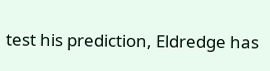test his prediction, Eldredge has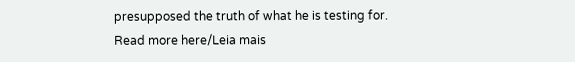presupposed the truth of what he is testing for.
Read more here/Leia mais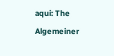aqui: The Algemeiner